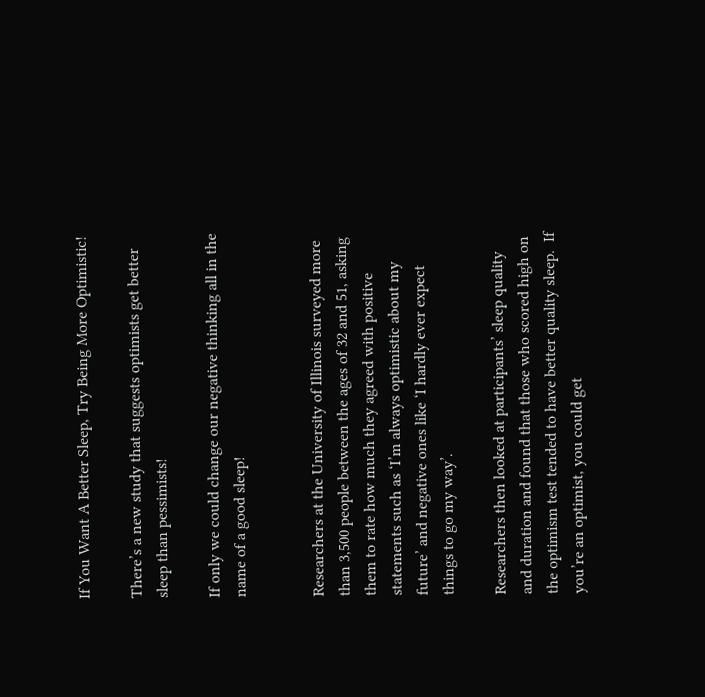If You Want A Better Sleep, Try Being More Optimistic!

There’s a new study that suggests optimists get better sleep than pessimists!

If only we could change our negative thinking all in the name of a good sleep!


Researchers at the University of Illinois surveyed more than 3,500 people between the ages of 32 and 51, asking them to rate how much they agreed with positive statements such as ‘I’m always optimistic about my future’ and negative ones like ‘I hardly ever expect things to go my way’.

Researchers then looked at participants’ sleep quality and duration and found that those who scored high on the optimism test tended to have better quality sleep.  If you’re an optimist, you could get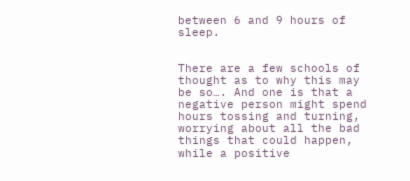between 6 and 9 hours of sleep.


There are a few schools of thought as to why this may be so…. And one is that a negative person might spend hours tossing and turning, worrying about all the bad things that could happen, while a positive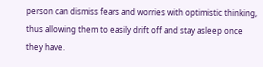person can dismiss fears and worries with optimistic thinking, thus allowing them to easily drift off and stay asleep once they have.